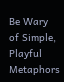Be Wary of Simple, Playful Metaphors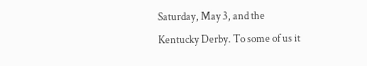Saturday, May 3, and the Kentucky Derby. To some of us it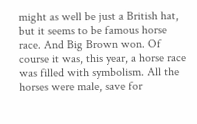might as well be just a British hat, but it seems to be famous horse race. And Big Brown won. Of course it was, this year, a horse race was filled with symbolism. All the horses were male, save for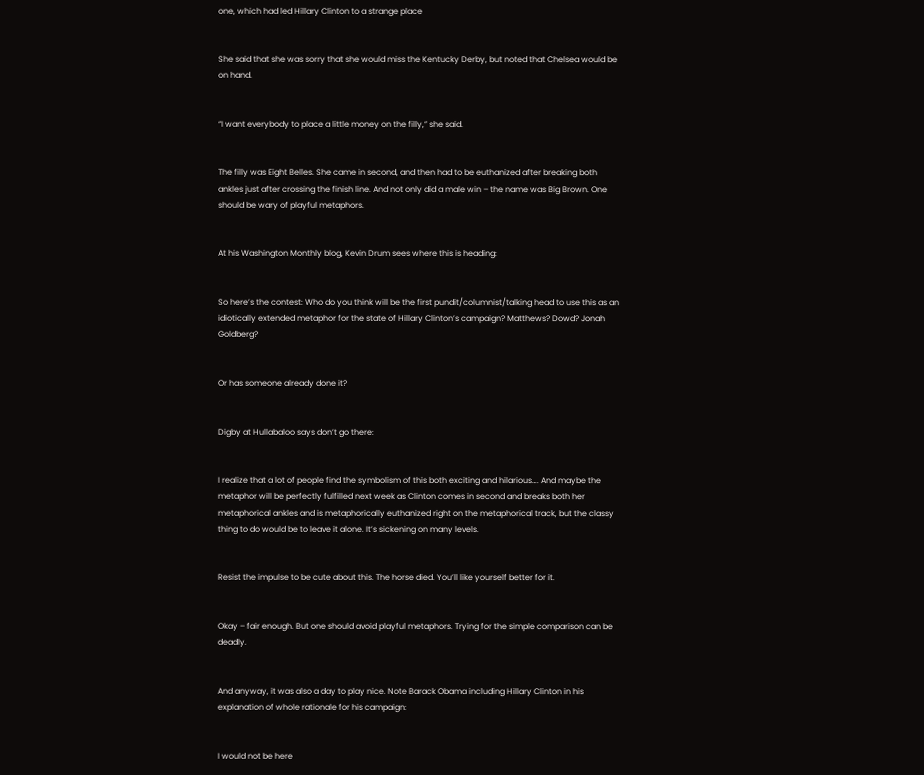one, which had led Hillary Clinton to a strange place


She said that she was sorry that she would miss the Kentucky Derby, but noted that Chelsea would be on hand.


“I want everybody to place a little money on the filly,” she said.


The filly was Eight Belles. She came in second, and then had to be euthanized after breaking both ankles just after crossing the finish line. And not only did a male win – the name was Big Brown. One should be wary of playful metaphors.


At his Washington Monthly blog, Kevin Drum sees where this is heading:


So here’s the contest: Who do you think will be the first pundit/columnist/talking head to use this as an idiotically extended metaphor for the state of Hillary Clinton’s campaign? Matthews? Dowd? Jonah Goldberg?


Or has someone already done it?


Digby at Hullabaloo says don’t go there:


I realize that a lot of people find the symbolism of this both exciting and hilarious…. And maybe the metaphor will be perfectly fulfilled next week as Clinton comes in second and breaks both her metaphorical ankles and is metaphorically euthanized right on the metaphorical track, but the classy thing to do would be to leave it alone. It’s sickening on many levels.


Resist the impulse to be cute about this. The horse died. You’ll like yourself better for it.


Okay – fair enough. But one should avoid playful metaphors. Trying for the simple comparison can be deadly.


And anyway, it was also a day to play nice. Note Barack Obama including Hillary Clinton in his explanation of whole rationale for his campaign:


I would not be here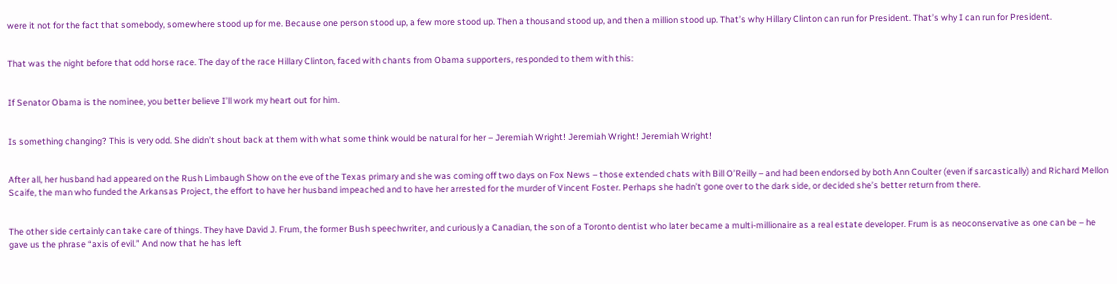were it not for the fact that somebody, somewhere stood up for me. Because one person stood up, a few more stood up. Then a thousand stood up, and then a million stood up. That’s why Hillary Clinton can run for President. That’s why I can run for President.


That was the night before that odd horse race. The day of the race Hillary Clinton, faced with chants from Obama supporters, responded to them with this:


If Senator Obama is the nominee, you better believe I’ll work my heart out for him.


Is something changing? This is very odd. She didn’t shout back at them with what some think would be natural for her – Jeremiah Wright! Jeremiah Wright! Jeremiah Wright!


After all, her husband had appeared on the Rush Limbaugh Show on the eve of the Texas primary and she was coming off two days on Fox News – those extended chats with Bill O’Reilly – and had been endorsed by both Ann Coulter (even if sarcastically) and Richard Mellon Scaife, the man who funded the Arkansas Project, the effort to have her husband impeached and to have her arrested for the murder of Vincent Foster. Perhaps she hadn’t gone over to the dark side, or decided she’s better return from there.


The other side certainly can take care of things. They have David J. Frum, the former Bush speechwriter, and curiously a Canadian, the son of a Toronto dentist who later became a multi-millionaire as a real estate developer. Frum is as neoconservative as one can be – he gave us the phrase “axis of evil.” And now that he has left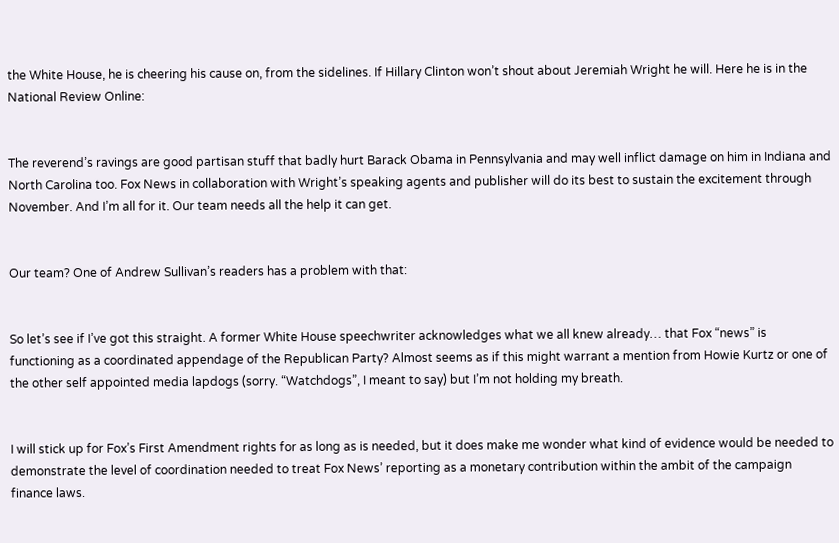the White House, he is cheering his cause on, from the sidelines. If Hillary Clinton won’t shout about Jeremiah Wright he will. Here he is in the National Review Online:


The reverend’s ravings are good partisan stuff that badly hurt Barack Obama in Pennsylvania and may well inflict damage on him in Indiana and North Carolina too. Fox News in collaboration with Wright’s speaking agents and publisher will do its best to sustain the excitement through November. And I’m all for it. Our team needs all the help it can get.


Our team? One of Andrew Sullivan’s readers has a problem with that:


So let’s see if I’ve got this straight. A former White House speechwriter acknowledges what we all knew already… that Fox “news” is functioning as a coordinated appendage of the Republican Party? Almost seems as if this might warrant a mention from Howie Kurtz or one of the other self appointed media lapdogs (sorry. “Watchdogs”, I meant to say) but I’m not holding my breath.


I will stick up for Fox’s First Amendment rights for as long as is needed, but it does make me wonder what kind of evidence would be needed to demonstrate the level of coordination needed to treat Fox News’ reporting as a monetary contribution within the ambit of the campaign finance laws.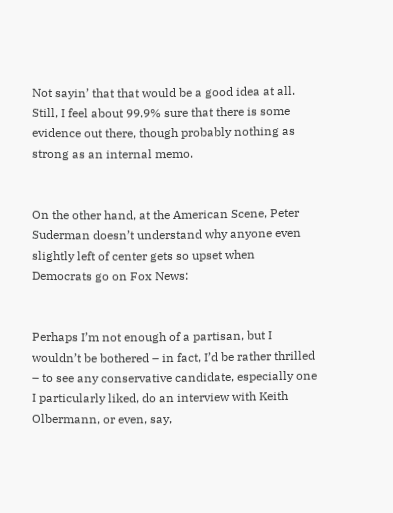Not sayin’ that that would be a good idea at all. Still, I feel about 99.9% sure that there is some evidence out there, though probably nothing as strong as an internal memo.


On the other hand, at the American Scene, Peter Suderman doesn’t understand why anyone even slightly left of center gets so upset when Democrats go on Fox News:


Perhaps I’m not enough of a partisan, but I wouldn’t be bothered – in fact, I’d be rather thrilled – to see any conservative candidate, especially one I particularly liked, do an interview with Keith Olbermann, or even, say,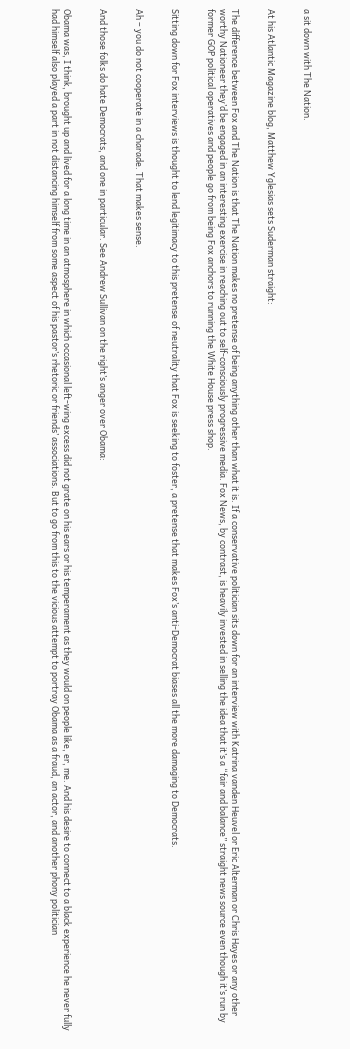a sit down with The Nation.


At his Atlantic Magazine blog, Matthew Yglesias sets Suderman straight:


The difference between Fox and The Nation is that The Nation makes no pretense of being anything other than what it is. If a conservative politician sits down for an interview with Katrina vanden Heuvel or Eric Alterman or Chris Hayes or any other worthy Nationeer they’d be engaged in an interesting exercise in reaching out to self-consciously progressive media. Fox News, by contrast, is heavily invested in selling the idea that it’s a “fair and balance” straight news source even though it’s run by former GOP political operatives and people go from being Fox anchors to running the White House press shop.


Sitting down for Fox interviews is thought to lend legitimacy to this pretense of neutrality that Fox is seeking to foster, a pretense that makes Fox’s anti-Democrat biases all the more damaging to Democrats.


Ah – you do not cooperate in a charade. That makes sense.


And those folks do hate Democrats, and one in particular. See Andrew Sullivan on the right’s anger over Obama:


Obama was, I think, brought up and lived for a long time in an atmosphere in which occasional left-wing excess did not grate on his ears or his temperament as they would on people like, er, me. And his desire to connect to a black experience he never fully had himself also played a part in not distancing himself from some aspect of his pastor’s rhetoric or friends’ associations. But to go from this to the vicious attempt to portray Obama as a fraud, an actor, and another phony politician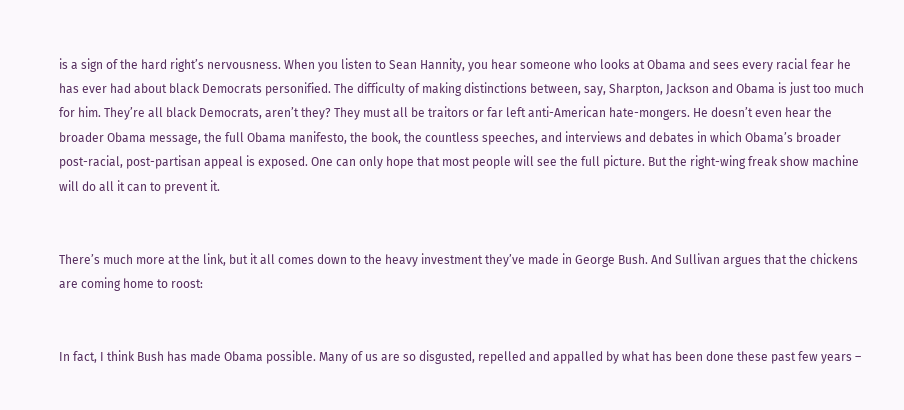is a sign of the hard right’s nervousness. When you listen to Sean Hannity, you hear someone who looks at Obama and sees every racial fear he has ever had about black Democrats personified. The difficulty of making distinctions between, say, Sharpton, Jackson and Obama is just too much for him. They’re all black Democrats, aren’t they? They must all be traitors or far left anti-American hate-mongers. He doesn’t even hear the broader Obama message, the full Obama manifesto, the book, the countless speeches, and interviews and debates in which Obama’s broader post-racial, post-partisan appeal is exposed. One can only hope that most people will see the full picture. But the right-wing freak show machine will do all it can to prevent it.


There’s much more at the link, but it all comes down to the heavy investment they’ve made in George Bush. And Sullivan argues that the chickens are coming home to roost:


In fact, I think Bush has made Obama possible. Many of us are so disgusted, repelled and appalled by what has been done these past few years –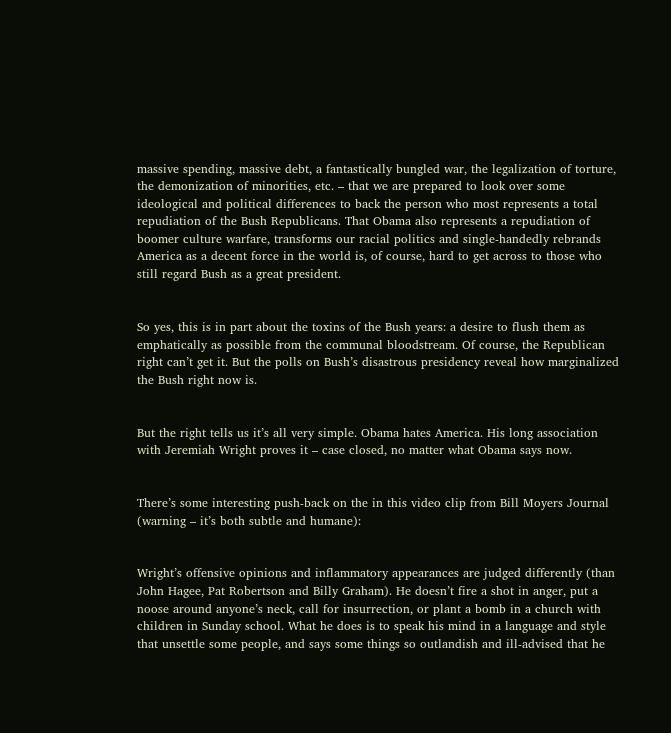massive spending, massive debt, a fantastically bungled war, the legalization of torture, the demonization of minorities, etc. – that we are prepared to look over some ideological and political differences to back the person who most represents a total repudiation of the Bush Republicans. That Obama also represents a repudiation of boomer culture warfare, transforms our racial politics and single-handedly rebrands America as a decent force in the world is, of course, hard to get across to those who still regard Bush as a great president.


So yes, this is in part about the toxins of the Bush years: a desire to flush them as emphatically as possible from the communal bloodstream. Of course, the Republican right can’t get it. But the polls on Bush’s disastrous presidency reveal how marginalized the Bush right now is.


But the right tells us it’s all very simple. Obama hates America. His long association with Jeremiah Wright proves it – case closed, no matter what Obama says now.


There’s some interesting push-back on the in this video clip from Bill Moyers Journal (warning – it’s both subtle and humane):


Wright’s offensive opinions and inflammatory appearances are judged differently (than John Hagee, Pat Robertson and Billy Graham). He doesn’t fire a shot in anger, put a noose around anyone’s neck, call for insurrection, or plant a bomb in a church with children in Sunday school. What he does is to speak his mind in a language and style that unsettle some people, and says some things so outlandish and ill-advised that he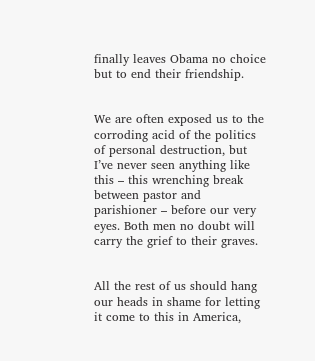finally leaves Obama no choice but to end their friendship.


We are often exposed us to the corroding acid of the politics of personal destruction, but I’ve never seen anything like this – this wrenching break between pastor and parishioner – before our very eyes. Both men no doubt will carry the grief to their graves.


All the rest of us should hang our heads in shame for letting it come to this in America,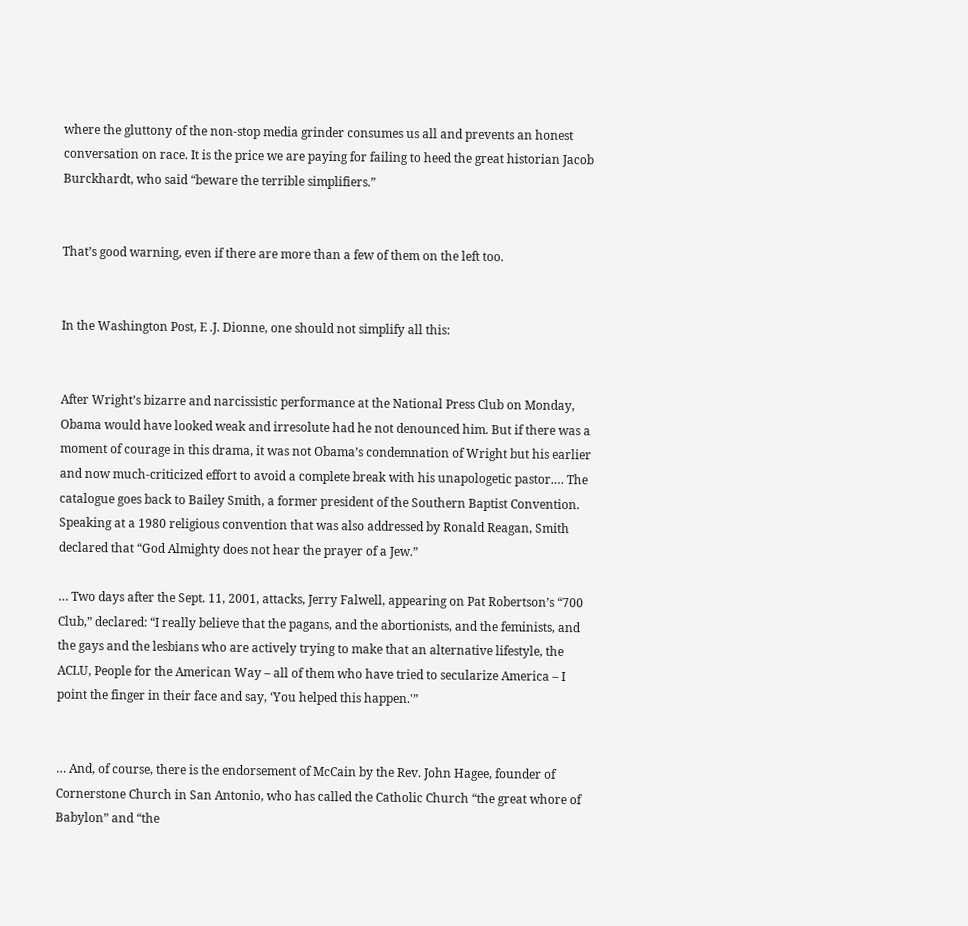where the gluttony of the non-stop media grinder consumes us all and prevents an honest conversation on race. It is the price we are paying for failing to heed the great historian Jacob Burckhardt, who said “beware the terrible simplifiers.”


That’s good warning, even if there are more than a few of them on the left too.


In the Washington Post, E .J. Dionne, one should not simplify all this:


After Wright’s bizarre and narcissistic performance at the National Press Club on Monday, Obama would have looked weak and irresolute had he not denounced him. But if there was a moment of courage in this drama, it was not Obama’s condemnation of Wright but his earlier and now much-criticized effort to avoid a complete break with his unapologetic pastor.… The catalogue goes back to Bailey Smith, a former president of the Southern Baptist Convention. Speaking at a 1980 religious convention that was also addressed by Ronald Reagan, Smith declared that “God Almighty does not hear the prayer of a Jew.”

… Two days after the Sept. 11, 2001, attacks, Jerry Falwell, appearing on Pat Robertson’s “700 Club,” declared: “I really believe that the pagans, and the abortionists, and the feminists, and the gays and the lesbians who are actively trying to make that an alternative lifestyle, the ACLU, People for the American Way – all of them who have tried to secularize America – I point the finger in their face and say, ‘You helped this happen.'”


… And, of course, there is the endorsement of McCain by the Rev. John Hagee, founder of Cornerstone Church in San Antonio, who has called the Catholic Church “the great whore of Babylon” and “the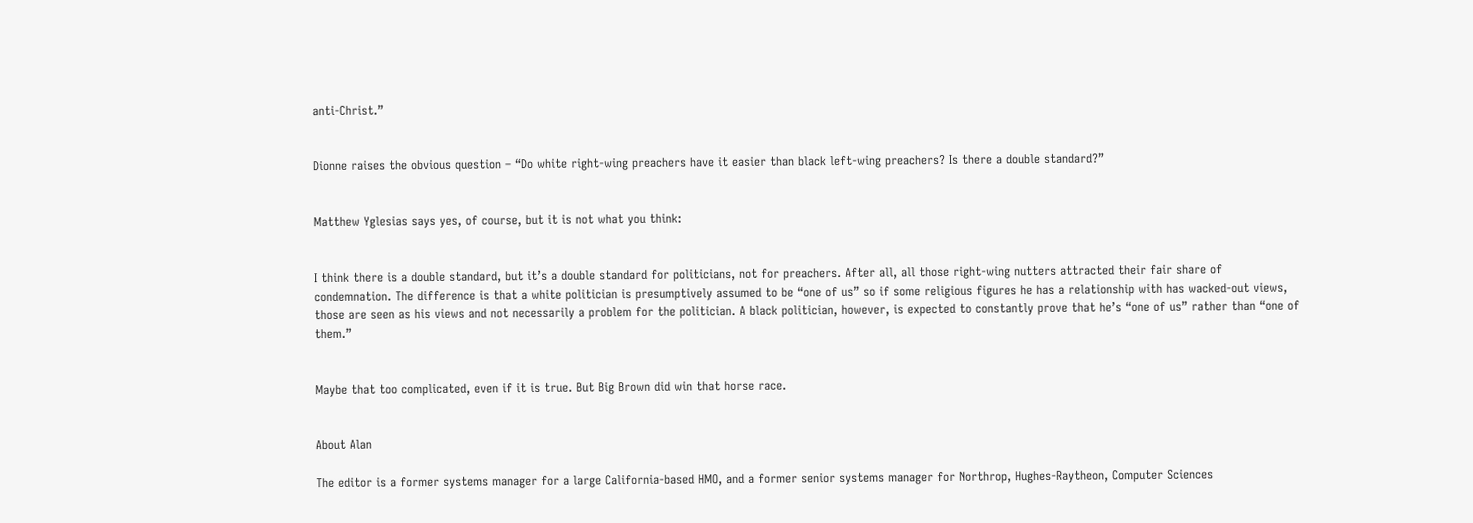anti-Christ.”


Dionne raises the obvious question – “Do white right-wing preachers have it easier than black left-wing preachers? Is there a double standard?”


Matthew Yglesias says yes, of course, but it is not what you think:


I think there is a double standard, but it’s a double standard for politicians, not for preachers. After all, all those right-wing nutters attracted their fair share of condemnation. The difference is that a white politician is presumptively assumed to be “one of us” so if some religious figures he has a relationship with has wacked-out views, those are seen as his views and not necessarily a problem for the politician. A black politician, however, is expected to constantly prove that he’s “one of us” rather than “one of them.”


Maybe that too complicated, even if it is true. But Big Brown did win that horse race.


About Alan

The editor is a former systems manager for a large California-based HMO, and a former senior systems manager for Northrop, Hughes-Raytheon, Computer Sciences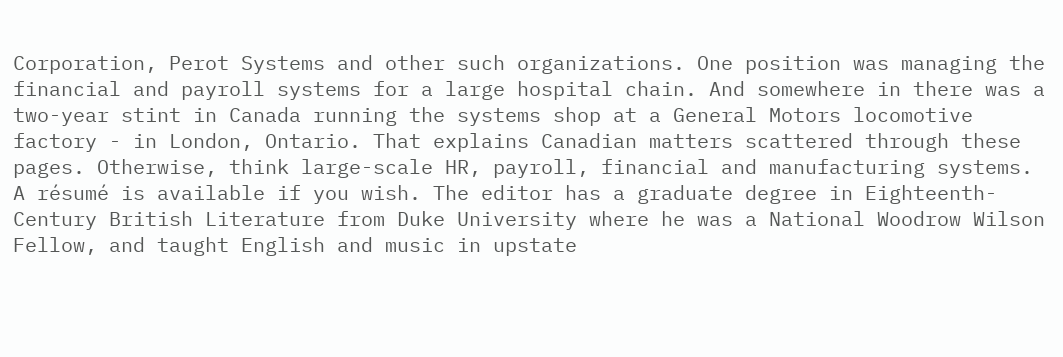Corporation, Perot Systems and other such organizations. One position was managing the financial and payroll systems for a large hospital chain. And somewhere in there was a two-year stint in Canada running the systems shop at a General Motors locomotive factory - in London, Ontario. That explains Canadian matters scattered through these pages. Otherwise, think large-scale HR, payroll, financial and manufacturing systems. A résumé is available if you wish. The editor has a graduate degree in Eighteenth-Century British Literature from Duke University where he was a National Woodrow Wilson Fellow, and taught English and music in upstate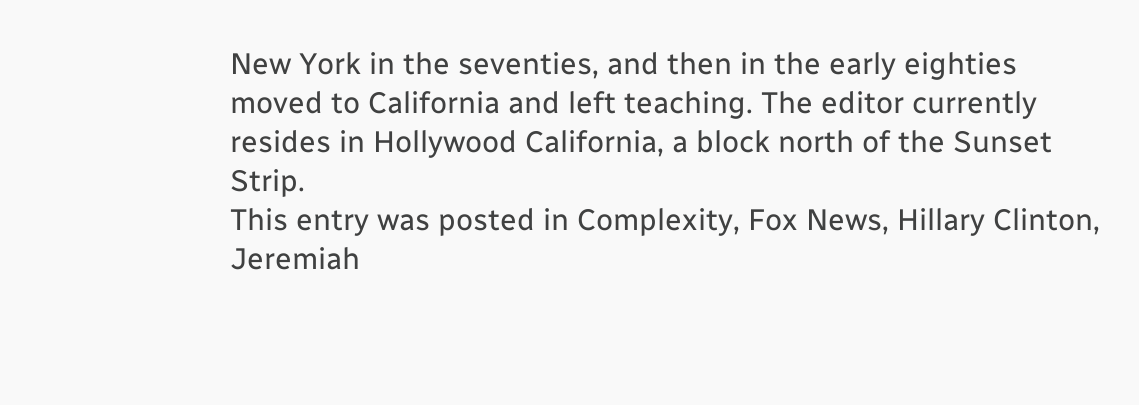New York in the seventies, and then in the early eighties moved to California and left teaching. The editor currently resides in Hollywood California, a block north of the Sunset Strip.
This entry was posted in Complexity, Fox News, Hillary Clinton, Jeremiah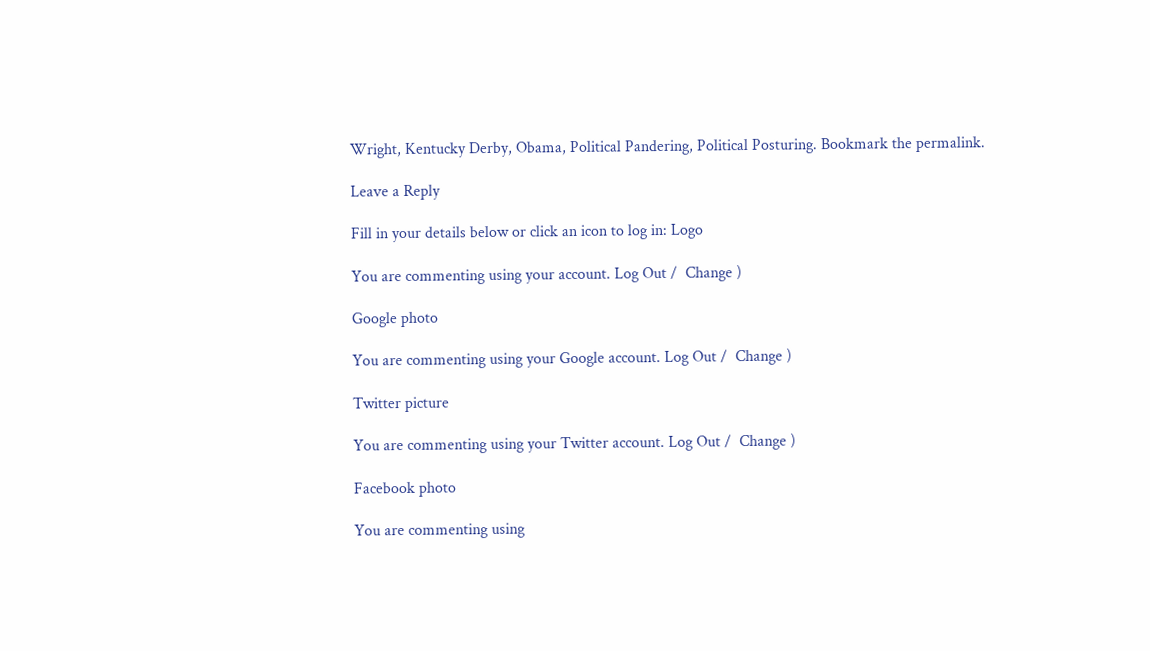Wright, Kentucky Derby, Obama, Political Pandering, Political Posturing. Bookmark the permalink.

Leave a Reply

Fill in your details below or click an icon to log in: Logo

You are commenting using your account. Log Out /  Change )

Google photo

You are commenting using your Google account. Log Out /  Change )

Twitter picture

You are commenting using your Twitter account. Log Out /  Change )

Facebook photo

You are commenting using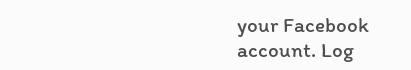your Facebook account. Log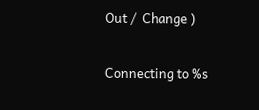Out /  Change )

Connecting to %s